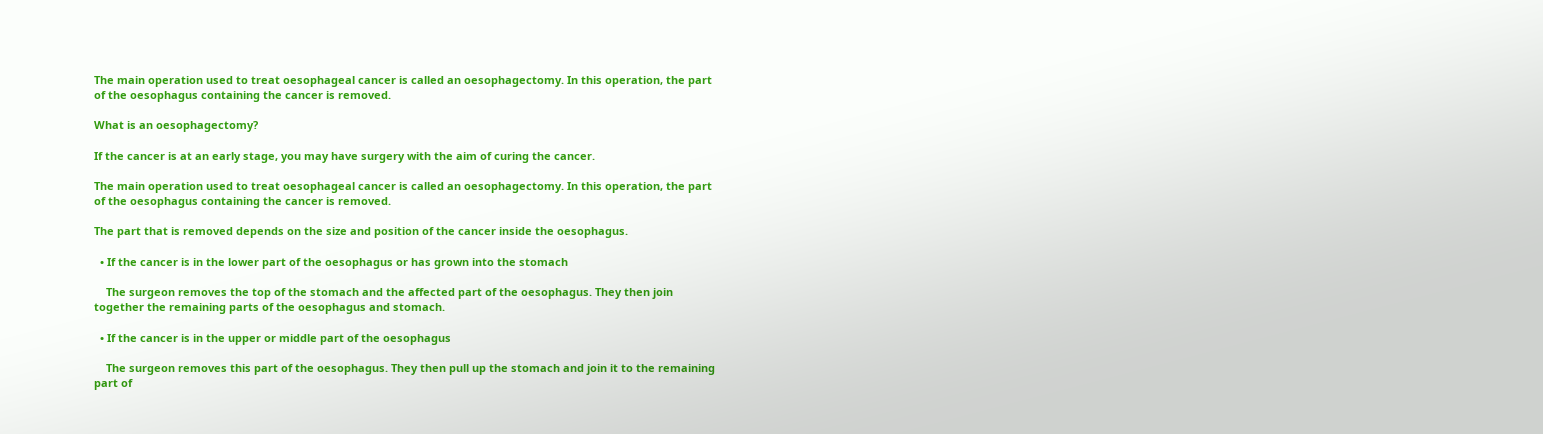The main operation used to treat oesophageal cancer is called an oesophagectomy. In this operation, the part of the oesophagus containing the cancer is removed.

What is an oesophagectomy?

If the cancer is at an early stage, you may have surgery with the aim of curing the cancer.

The main operation used to treat oesophageal cancer is called an oesophagectomy. In this operation, the part of the oesophagus containing the cancer is removed.

The part that is removed depends on the size and position of the cancer inside the oesophagus.

  • If the cancer is in the lower part of the oesophagus or has grown into the stomach

    The surgeon removes the top of the stomach and the affected part of the oesophagus. They then join together the remaining parts of the oesophagus and stomach.

  • If the cancer is in the upper or middle part of the oesophagus

    The surgeon removes this part of the oesophagus. They then pull up the stomach and join it to the remaining part of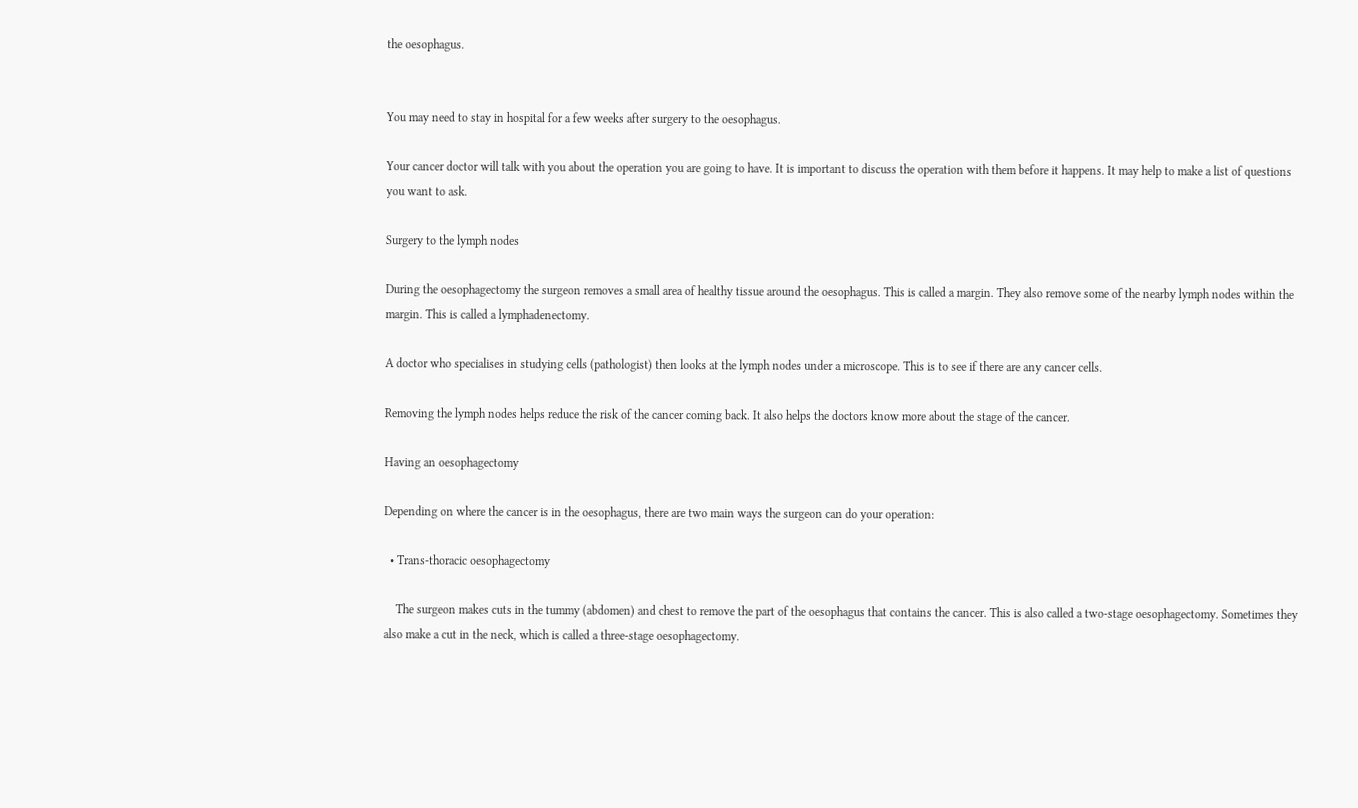the oesophagus.


You may need to stay in hospital for a few weeks after surgery to the oesophagus.

Your cancer doctor will talk with you about the operation you are going to have. It is important to discuss the operation with them before it happens. It may help to make a list of questions you want to ask.

Surgery to the lymph nodes

During the oesophagectomy the surgeon removes a small area of healthy tissue around the oesophagus. This is called a margin. They also remove some of the nearby lymph nodes within the margin. This is called a lymphadenectomy.

A doctor who specialises in studying cells (pathologist) then looks at the lymph nodes under a microscope. This is to see if there are any cancer cells.

Removing the lymph nodes helps reduce the risk of the cancer coming back. It also helps the doctors know more about the stage of the cancer.

Having an oesophagectomy

Depending on where the cancer is in the oesophagus, there are two main ways the surgeon can do your operation:

  • Trans-thoracic oesophagectomy

    The surgeon makes cuts in the tummy (abdomen) and chest to remove the part of the oesophagus that contains the cancer. This is also called a two-stage oesophagectomy. Sometimes they also make a cut in the neck, which is called a three-stage oesophagectomy.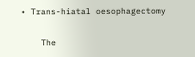• Trans-hiatal oesophagectomy

    The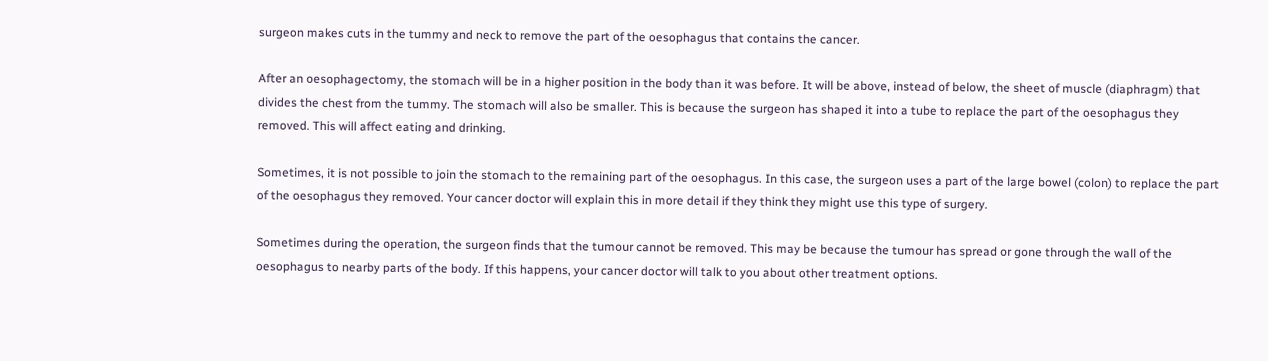surgeon makes cuts in the tummy and neck to remove the part of the oesophagus that contains the cancer.

After an oesophagectomy, the stomach will be in a higher position in the body than it was before. It will be above, instead of below, the sheet of muscle (diaphragm) that divides the chest from the tummy. The stomach will also be smaller. This is because the surgeon has shaped it into a tube to replace the part of the oesophagus they removed. This will affect eating and drinking.

Sometimes, it is not possible to join the stomach to the remaining part of the oesophagus. In this case, the surgeon uses a part of the large bowel (colon) to replace the part of the oesophagus they removed. Your cancer doctor will explain this in more detail if they think they might use this type of surgery.

Sometimes during the operation, the surgeon finds that the tumour cannot be removed. This may be because the tumour has spread or gone through the wall of the oesophagus to nearby parts of the body. If this happens, your cancer doctor will talk to you about other treatment options.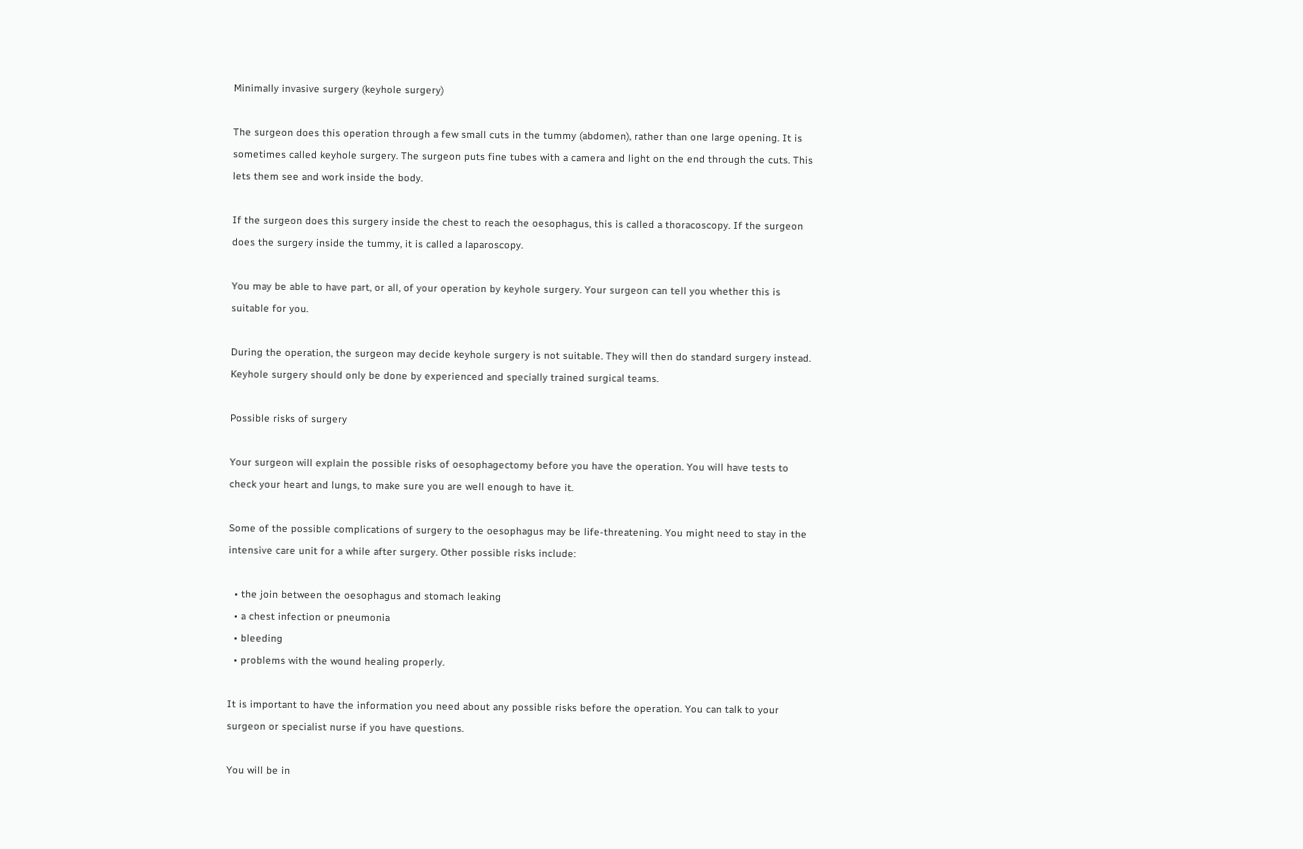Minimally invasive surgery (keyhole surgery)

The surgeon does this operation through a few small cuts in the tummy (abdomen), rather than one large opening. It is sometimes called keyhole surgery. The surgeon puts fine tubes with a camera and light on the end through the cuts. This lets them see and work inside the body.

If the surgeon does this surgery inside the chest to reach the oesophagus, this is called a thoracoscopy. If the surgeon does the surgery inside the tummy, it is called a laparoscopy.

You may be able to have part, or all, of your operation by keyhole surgery. Your surgeon can tell you whether this is suitable for you.

During the operation, the surgeon may decide keyhole surgery is not suitable. They will then do standard surgery instead. Keyhole surgery should only be done by experienced and specially trained surgical teams.

Possible risks of surgery

Your surgeon will explain the possible risks of oesophagectomy before you have the operation. You will have tests to check your heart and lungs, to make sure you are well enough to have it.

Some of the possible complications of surgery to the oesophagus may be life-threatening. You might need to stay in the intensive care unit for a while after surgery. Other possible risks include:

  • the join between the oesophagus and stomach leaking
  • a chest infection or pneumonia
  • bleeding
  • problems with the wound healing properly.

It is important to have the information you need about any possible risks before the operation. You can talk to your surgeon or specialist nurse if you have questions.

You will be in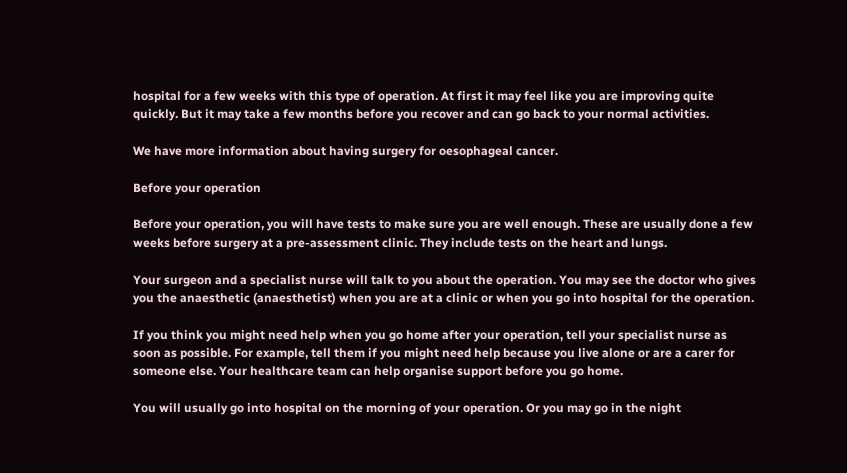hospital for a few weeks with this type of operation. At first it may feel like you are improving quite quickly. But it may take a few months before you recover and can go back to your normal activities.

We have more information about having surgery for oesophageal cancer.

Before your operation

Before your operation, you will have tests to make sure you are well enough. These are usually done a few weeks before surgery at a pre-assessment clinic. They include tests on the heart and lungs.

Your surgeon and a specialist nurse will talk to you about the operation. You may see the doctor who gives you the anaesthetic (anaesthetist) when you are at a clinic or when you go into hospital for the operation.

If you think you might need help when you go home after your operation, tell your specialist nurse as soon as possible. For example, tell them if you might need help because you live alone or are a carer for someone else. Your healthcare team can help organise support before you go home.

You will usually go into hospital on the morning of your operation. Or you may go in the night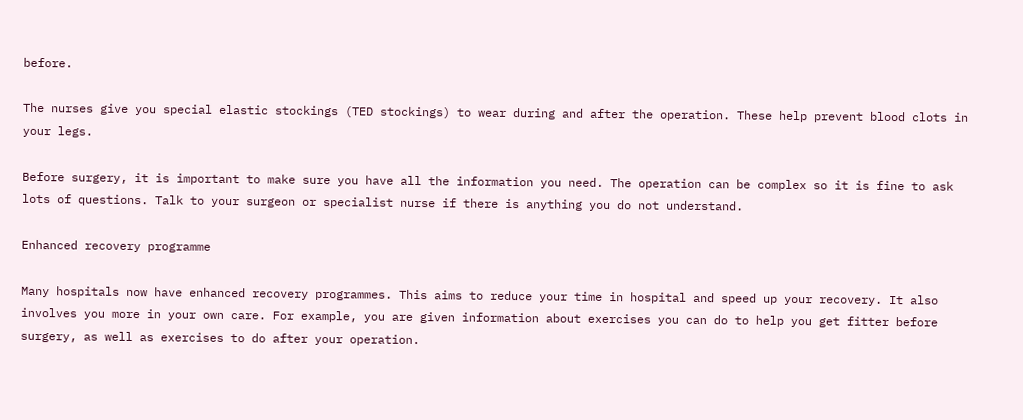before.

The nurses give you special elastic stockings (TED stockings) to wear during and after the operation. These help prevent blood clots in your legs.

Before surgery, it is important to make sure you have all the information you need. The operation can be complex so it is fine to ask lots of questions. Talk to your surgeon or specialist nurse if there is anything you do not understand.

Enhanced recovery programme

Many hospitals now have enhanced recovery programmes. This aims to reduce your time in hospital and speed up your recovery. It also involves you more in your own care. For example, you are given information about exercises you can do to help you get fitter before surgery, as well as exercises to do after your operation.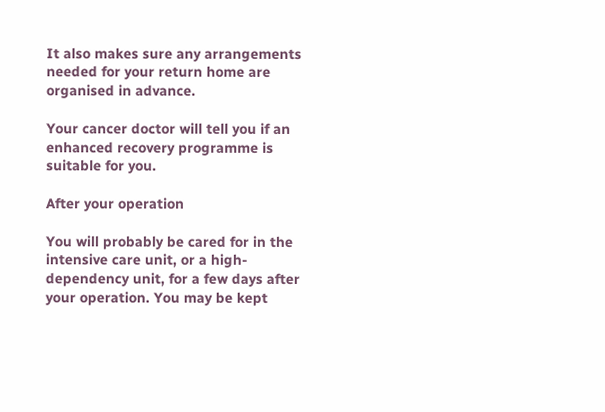It also makes sure any arrangements needed for your return home are organised in advance.

Your cancer doctor will tell you if an enhanced recovery programme is suitable for you.

After your operation

You will probably be cared for in the intensive care unit, or a high-dependency unit, for a few days after your operation. You may be kept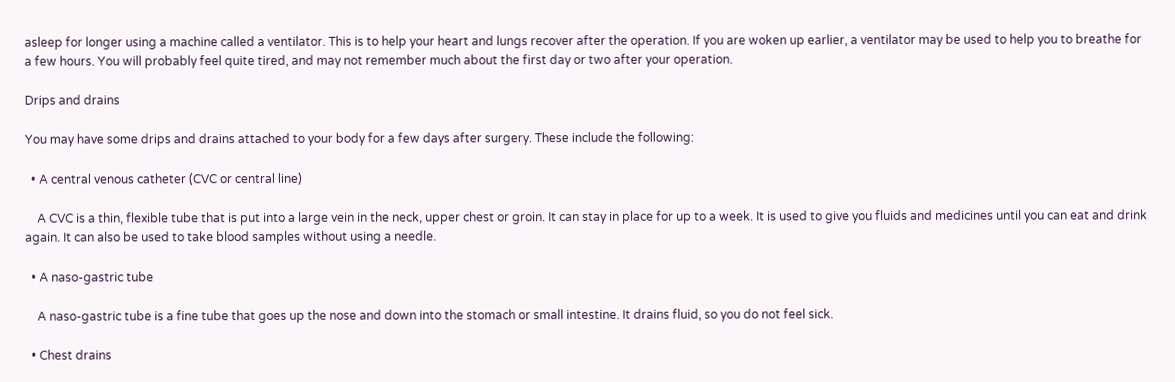asleep for longer using a machine called a ventilator. This is to help your heart and lungs recover after the operation. If you are woken up earlier, a ventilator may be used to help you to breathe for a few hours. You will probably feel quite tired, and may not remember much about the first day or two after your operation.

Drips and drains

You may have some drips and drains attached to your body for a few days after surgery. These include the following:

  • A central venous catheter (CVC or central line)

    A CVC is a thin, flexible tube that is put into a large vein in the neck, upper chest or groin. It can stay in place for up to a week. It is used to give you fluids and medicines until you can eat and drink again. It can also be used to take blood samples without using a needle.

  • A naso-gastric tube

    A naso-gastric tube is a fine tube that goes up the nose and down into the stomach or small intestine. It drains fluid, so you do not feel sick.

  • Chest drains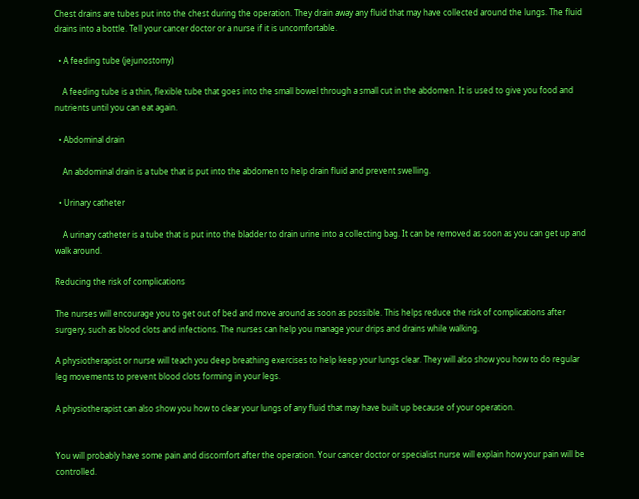Chest drains are tubes put into the chest during the operation. They drain away any fluid that may have collected around the lungs. The fluid drains into a bottle. Tell your cancer doctor or a nurse if it is uncomfortable.

  • A feeding tube (jejunostomy)

    A feeding tube is a thin, flexible tube that goes into the small bowel through a small cut in the abdomen. It is used to give you food and nutrients until you can eat again.

  • Abdominal drain

    An abdominal drain is a tube that is put into the abdomen to help drain fluid and prevent swelling.

  • Urinary catheter

    A urinary catheter is a tube that is put into the bladder to drain urine into a collecting bag. It can be removed as soon as you can get up and walk around.

Reducing the risk of complications

The nurses will encourage you to get out of bed and move around as soon as possible. This helps reduce the risk of complications after surgery, such as blood clots and infections. The nurses can help you manage your drips and drains while walking.

A physiotherapist or nurse will teach you deep breathing exercises to help keep your lungs clear. They will also show you how to do regular leg movements to prevent blood clots forming in your legs.

A physiotherapist can also show you how to clear your lungs of any fluid that may have built up because of your operation.


You will probably have some pain and discomfort after the operation. Your cancer doctor or specialist nurse will explain how your pain will be controlled.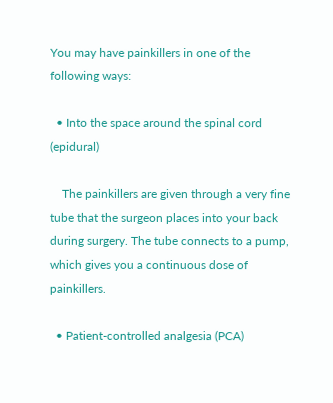You may have painkillers in one of the following ways:

  • Into the space around the spinal cord (epidural)

    The painkillers are given through a very fine tube that the surgeon places into your back during surgery. The tube connects to a pump, which gives you a continuous dose of painkillers.

  • Patient-controlled analgesia (PCA)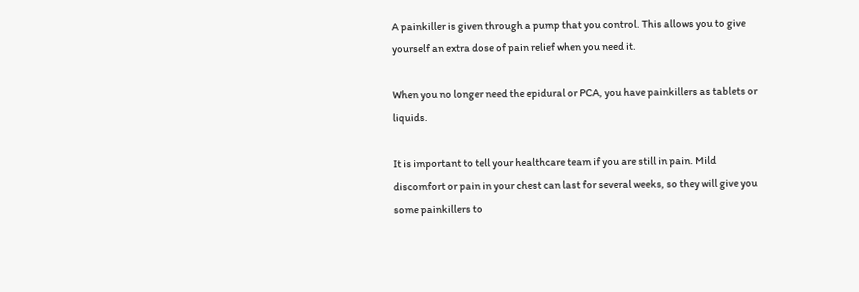A painkiller is given through a pump that you control. This allows you to give yourself an extra dose of pain relief when you need it.

When you no longer need the epidural or PCA, you have painkillers as tablets or liquids.

It is important to tell your healthcare team if you are still in pain. Mild discomfort or pain in your chest can last for several weeks, so they will give you some painkillers to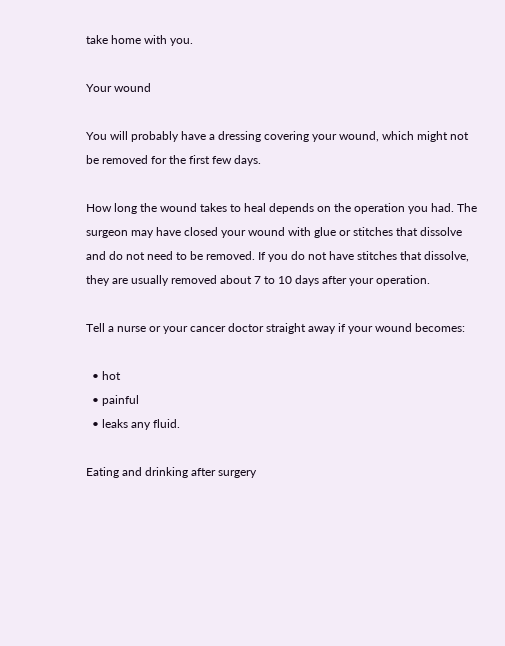take home with you.

Your wound

You will probably have a dressing covering your wound, which might not be removed for the first few days.

How long the wound takes to heal depends on the operation you had. The surgeon may have closed your wound with glue or stitches that dissolve and do not need to be removed. If you do not have stitches that dissolve, they are usually removed about 7 to 10 days after your operation.

Tell a nurse or your cancer doctor straight away if your wound becomes:

  • hot
  • painful
  • leaks any fluid.

Eating and drinking after surgery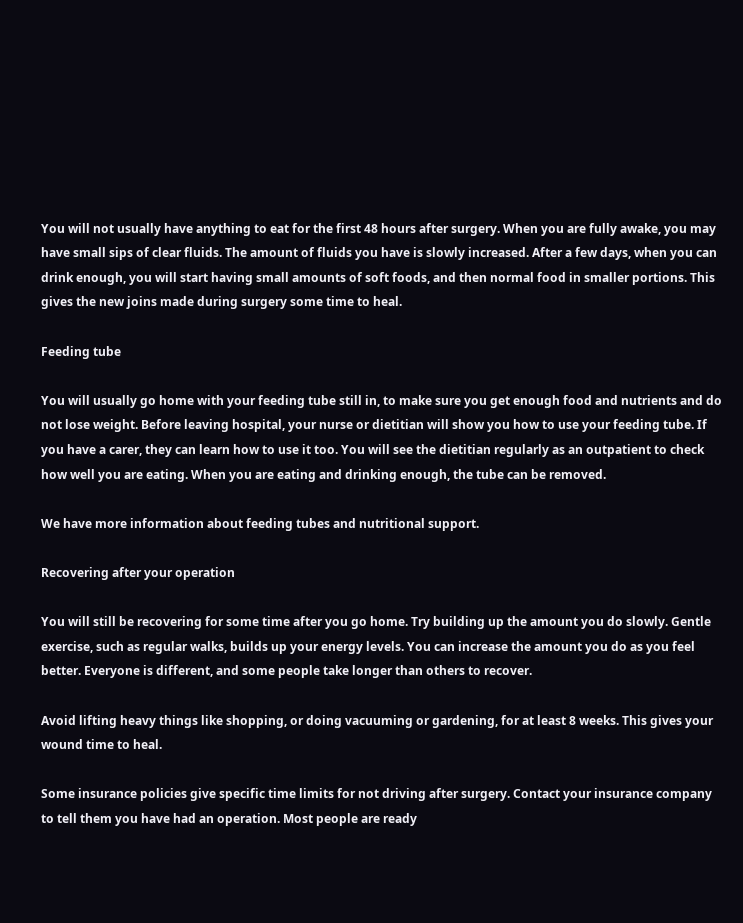You will not usually have anything to eat for the first 48 hours after surgery. When you are fully awake, you may have small sips of clear fluids. The amount of fluids you have is slowly increased. After a few days, when you can drink enough, you will start having small amounts of soft foods, and then normal food in smaller portions. This gives the new joins made during surgery some time to heal.

Feeding tube

You will usually go home with your feeding tube still in, to make sure you get enough food and nutrients and do not lose weight. Before leaving hospital, your nurse or dietitian will show you how to use your feeding tube. If you have a carer, they can learn how to use it too. You will see the dietitian regularly as an outpatient to check how well you are eating. When you are eating and drinking enough, the tube can be removed.

We have more information about feeding tubes and nutritional support.

Recovering after your operation

You will still be recovering for some time after you go home. Try building up the amount you do slowly. Gentle exercise, such as regular walks, builds up your energy levels. You can increase the amount you do as you feel better. Everyone is different, and some people take longer than others to recover.

Avoid lifting heavy things like shopping, or doing vacuuming or gardening, for at least 8 weeks. This gives your wound time to heal.

Some insurance policies give specific time limits for not driving after surgery. Contact your insurance company to tell them you have had an operation. Most people are ready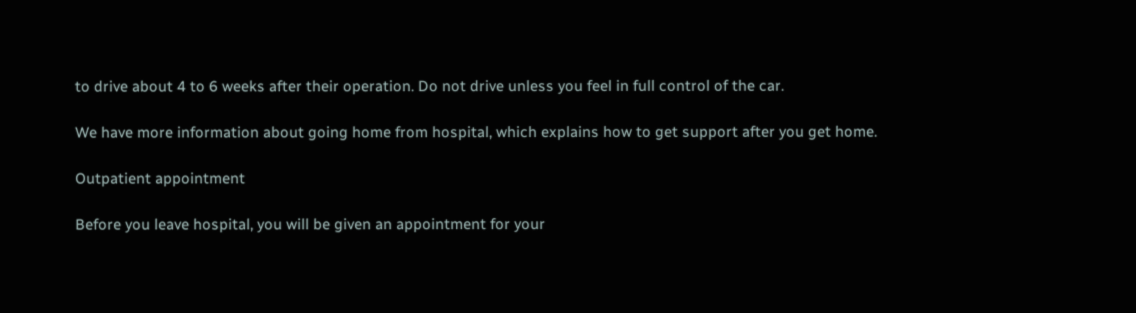to drive about 4 to 6 weeks after their operation. Do not drive unless you feel in full control of the car.

We have more information about going home from hospital, which explains how to get support after you get home.

Outpatient appointment

Before you leave hospital, you will be given an appointment for your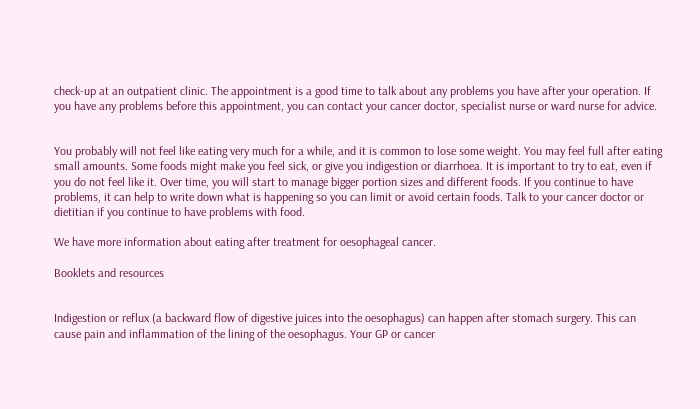check-up at an outpatient clinic. The appointment is a good time to talk about any problems you have after your operation. If you have any problems before this appointment, you can contact your cancer doctor, specialist nurse or ward nurse for advice.


You probably will not feel like eating very much for a while, and it is common to lose some weight. You may feel full after eating small amounts. Some foods might make you feel sick, or give you indigestion or diarrhoea. It is important to try to eat, even if you do not feel like it. Over time, you will start to manage bigger portion sizes and different foods. If you continue to have problems, it can help to write down what is happening so you can limit or avoid certain foods. Talk to your cancer doctor or dietitian if you continue to have problems with food.

We have more information about eating after treatment for oesophageal cancer.

Booklets and resources


Indigestion or reflux (a backward flow of digestive juices into the oesophagus) can happen after stomach surgery. This can cause pain and inflammation of the lining of the oesophagus. Your GP or cancer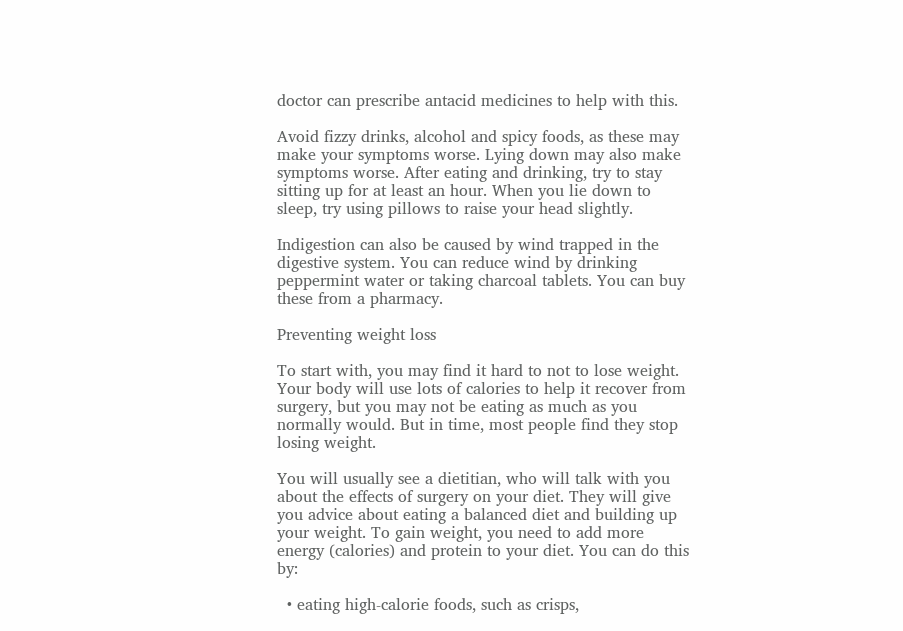doctor can prescribe antacid medicines to help with this.

Avoid fizzy drinks, alcohol and spicy foods, as these may make your symptoms worse. Lying down may also make symptoms worse. After eating and drinking, try to stay sitting up for at least an hour. When you lie down to sleep, try using pillows to raise your head slightly.

Indigestion can also be caused by wind trapped in the digestive system. You can reduce wind by drinking peppermint water or taking charcoal tablets. You can buy these from a pharmacy.

Preventing weight loss

To start with, you may find it hard to not to lose weight. Your body will use lots of calories to help it recover from surgery, but you may not be eating as much as you normally would. But in time, most people find they stop losing weight.

You will usually see a dietitian, who will talk with you about the effects of surgery on your diet. They will give you advice about eating a balanced diet and building up your weight. To gain weight, you need to add more energy (calories) and protein to your diet. You can do this by:

  • eating high-calorie foods, such as crisps,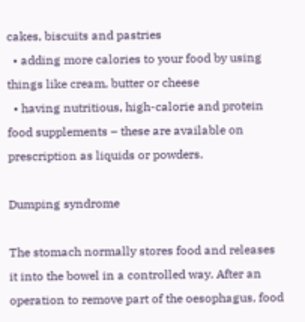cakes, biscuits and pastries
  • adding more calories to your food by using things like cream, butter or cheese
  • having nutritious, high-calorie and protein food supplements – these are available on prescription as liquids or powders.

Dumping syndrome

The stomach normally stores food and releases it into the bowel in a controlled way. After an operation to remove part of the oesophagus, food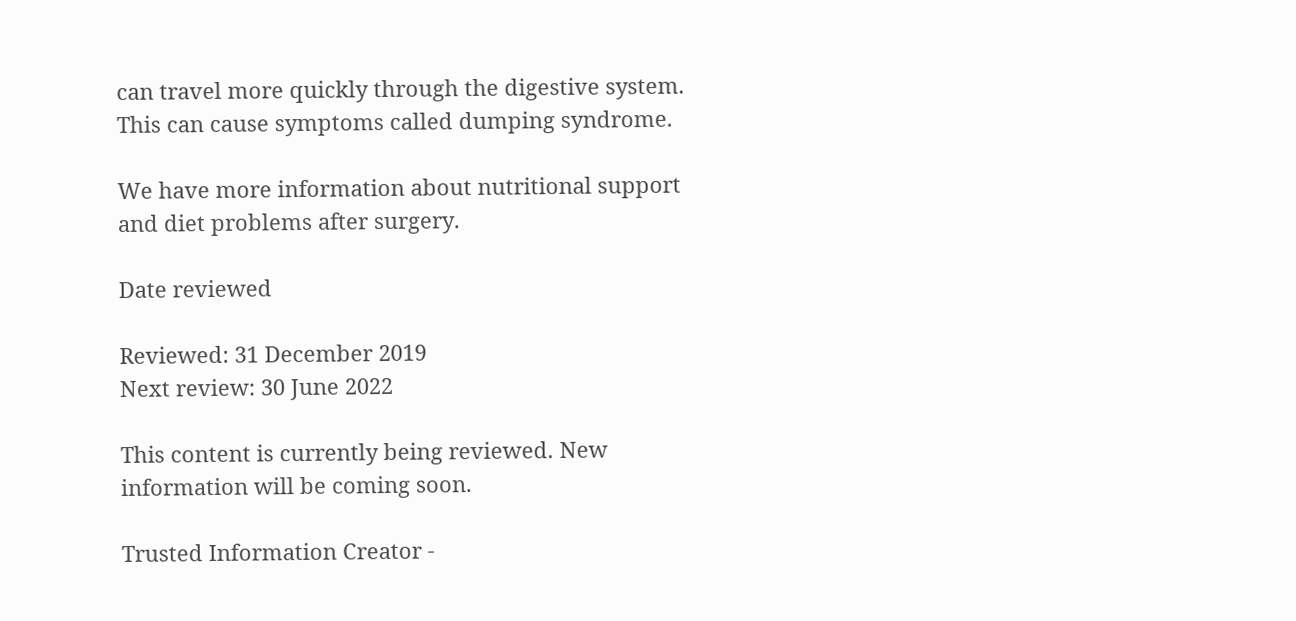can travel more quickly through the digestive system. This can cause symptoms called dumping syndrome.

We have more information about nutritional support and diet problems after surgery.

Date reviewed

Reviewed: 31 December 2019
Next review: 30 June 2022

This content is currently being reviewed. New information will be coming soon.

Trusted Information Creator -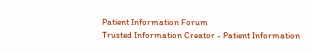Patient Information Forum
Trusted Information Creator - Patient Information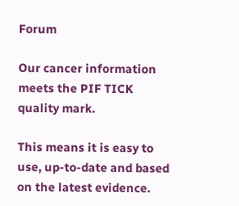Forum

Our cancer information meets the PIF TICK quality mark.

This means it is easy to use, up-to-date and based on the latest evidence.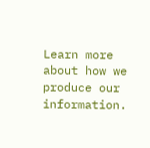Learn more about how we produce our information.